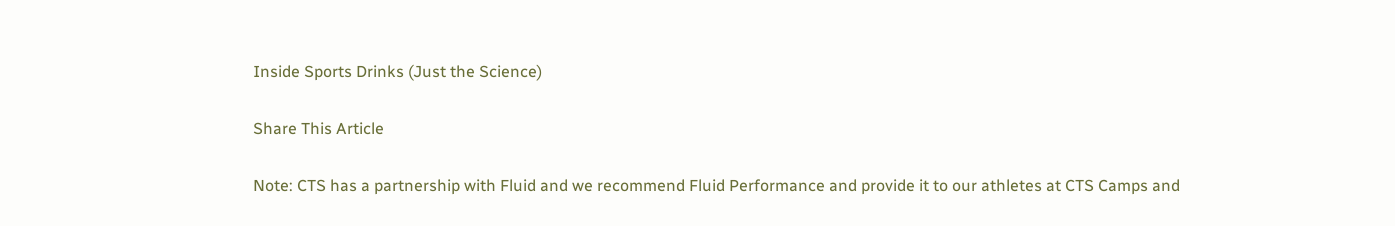Inside Sports Drinks (Just the Science)

Share This Article

Note: CTS has a partnership with Fluid and we recommend Fluid Performance and provide it to our athletes at CTS Camps and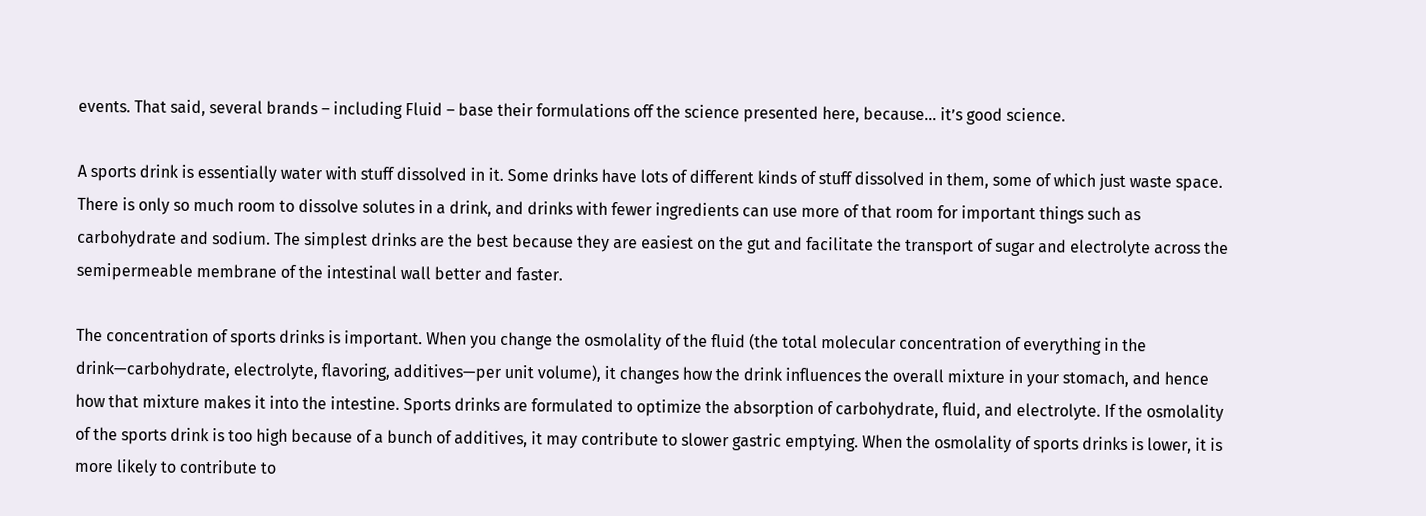events. That said, several brands – including Fluid – base their formulations off the science presented here, because… it’s good science.

A sports drink is essentially water with stuff dissolved in it. Some drinks have lots of different kinds of stuff dissolved in them, some of which just waste space. There is only so much room to dissolve solutes in a drink, and drinks with fewer ingredients can use more of that room for important things such as carbohydrate and sodium. The simplest drinks are the best because they are easiest on the gut and facilitate the transport of sugar and electrolyte across the semipermeable membrane of the intestinal wall better and faster.

The concentration of sports drinks is important. When you change the osmolality of the fluid (the total molecular concentration of everything in the drink—carbohydrate, electrolyte, flavoring, additives—per unit volume), it changes how the drink influences the overall mixture in your stomach, and hence how that mixture makes it into the intestine. Sports drinks are formulated to optimize the absorption of carbohydrate, fluid, and electrolyte. If the osmolality of the sports drink is too high because of a bunch of additives, it may contribute to slower gastric emptying. When the osmolality of sports drinks is lower, it is more likely to contribute to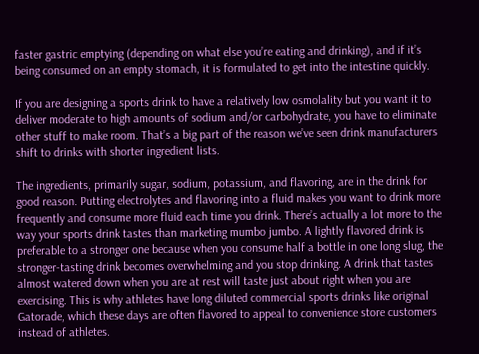faster gastric emptying (depending on what else you’re eating and drinking), and if it’s being consumed on an empty stomach, it is formulated to get into the intestine quickly.

If you are designing a sports drink to have a relatively low osmolality but you want it to deliver moderate to high amounts of sodium and/or carbohydrate, you have to eliminate other stuff to make room. That’s a big part of the reason we’ve seen drink manufacturers shift to drinks with shorter ingredient lists.

The ingredients, primarily sugar, sodium, potassium, and flavoring, are in the drink for good reason. Putting electrolytes and flavoring into a fluid makes you want to drink more frequently and consume more fluid each time you drink. There’s actually a lot more to the way your sports drink tastes than marketing mumbo jumbo. A lightly flavored drink is preferable to a stronger one because when you consume half a bottle in one long slug, the stronger-tasting drink becomes overwhelming and you stop drinking. A drink that tastes almost watered down when you are at rest will taste just about right when you are exercising. This is why athletes have long diluted commercial sports drinks like original Gatorade, which these days are often flavored to appeal to convenience store customers instead of athletes.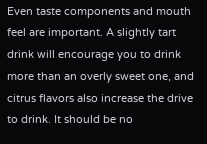Even taste components and mouth feel are important. A slightly tart drink will encourage you to drink more than an overly sweet one, and citrus flavors also increase the drive to drink. It should be no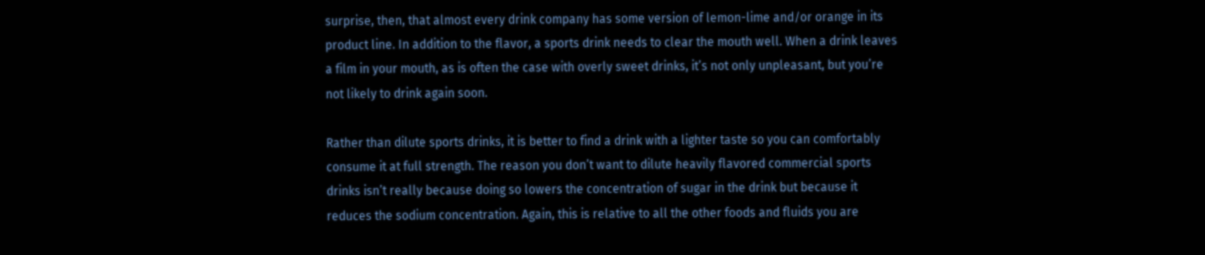surprise, then, that almost every drink company has some version of lemon-lime and/or orange in its product line. In addition to the flavor, a sports drink needs to clear the mouth well. When a drink leaves a film in your mouth, as is often the case with overly sweet drinks, it’s not only unpleasant, but you’re not likely to drink again soon.

Rather than dilute sports drinks, it is better to find a drink with a lighter taste so you can comfortably consume it at full strength. The reason you don’t want to dilute heavily flavored commercial sports drinks isn’t really because doing so lowers the concentration of sugar in the drink but because it reduces the sodium concentration. Again, this is relative to all the other foods and fluids you are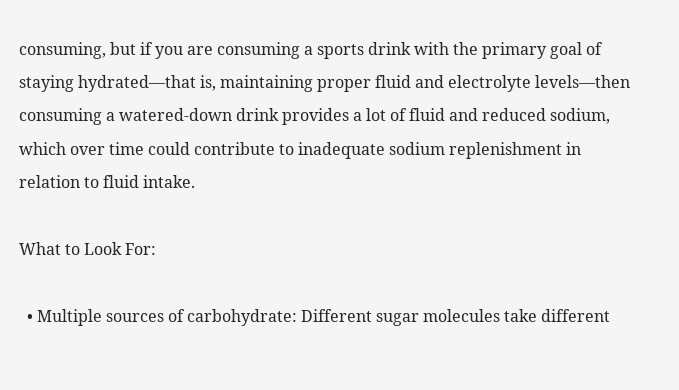consuming, but if you are consuming a sports drink with the primary goal of staying hydrated—that is, maintaining proper fluid and electrolyte levels—then consuming a watered-down drink provides a lot of fluid and reduced sodium, which over time could contribute to inadequate sodium replenishment in relation to fluid intake.

What to Look For:

  • Multiple sources of carbohydrate: Different sugar molecules take different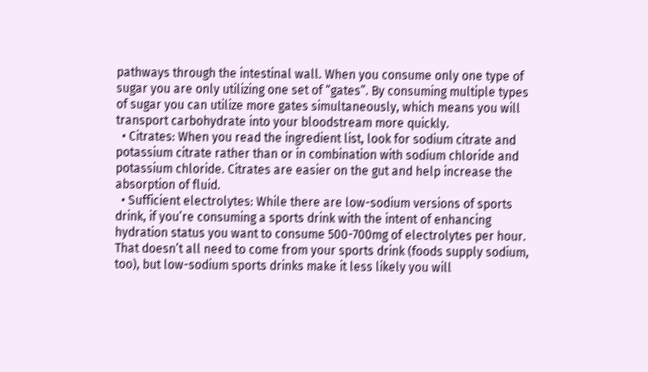pathways through the intestinal wall. When you consume only one type of sugar you are only utilizing one set of “gates”. By consuming multiple types of sugar you can utilize more gates simultaneously, which means you will transport carbohydrate into your bloodstream more quickly.
  • Citrates: When you read the ingredient list, look for sodium citrate and potassium citrate rather than or in combination with sodium chloride and potassium chloride. Citrates are easier on the gut and help increase the absorption of fluid.
  • Sufficient electrolytes: While there are low-sodium versions of sports drink, if you’re consuming a sports drink with the intent of enhancing hydration status you want to consume 500-700mg of electrolytes per hour. That doesn’t all need to come from your sports drink (foods supply sodium, too), but low-sodium sports drinks make it less likely you will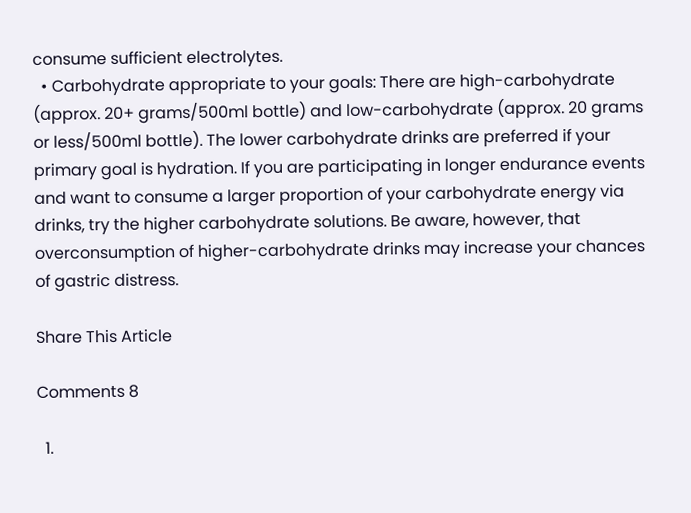consume sufficient electrolytes.
  • Carbohydrate appropriate to your goals: There are high-carbohydrate (approx. 20+ grams/500ml bottle) and low-carbohydrate (approx. 20 grams or less/500ml bottle). The lower carbohydrate drinks are preferred if your primary goal is hydration. If you are participating in longer endurance events and want to consume a larger proportion of your carbohydrate energy via drinks, try the higher carbohydrate solutions. Be aware, however, that overconsumption of higher-carbohydrate drinks may increase your chances of gastric distress.

Share This Article

Comments 8

  1.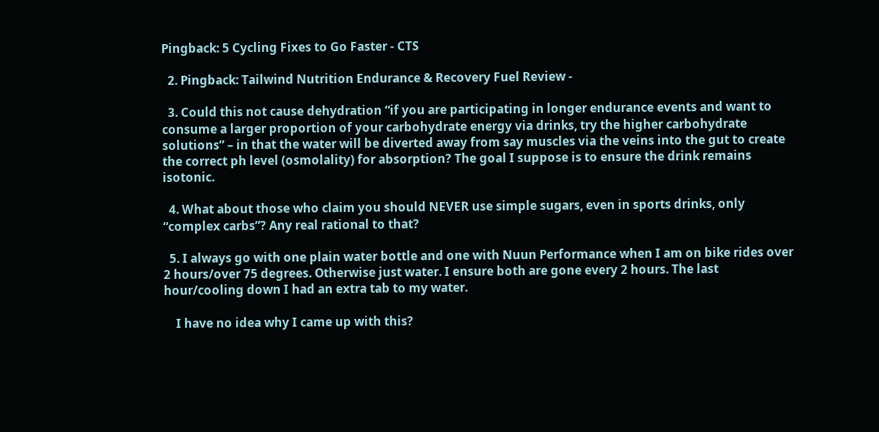Pingback: 5 Cycling Fixes to Go Faster - CTS

  2. Pingback: Tailwind Nutrition Endurance & Recovery Fuel Review -

  3. Could this not cause dehydration “if you are participating in longer endurance events and want to consume a larger proportion of your carbohydrate energy via drinks, try the higher carbohydrate solutions” – in that the water will be diverted away from say muscles via the veins into the gut to create the correct ph level (osmolality) for absorption? The goal I suppose is to ensure the drink remains isotonic.

  4. What about those who claim you should NEVER use simple sugars, even in sports drinks, only “complex carbs”? Any real rational to that?

  5. I always go with one plain water bottle and one with Nuun Performance when I am on bike rides over 2 hours/over 75 degrees. Otherwise just water. I ensure both are gone every 2 hours. The last hour/cooling down I had an extra tab to my water.

    I have no idea why I came up with this?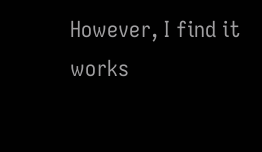However, I find it works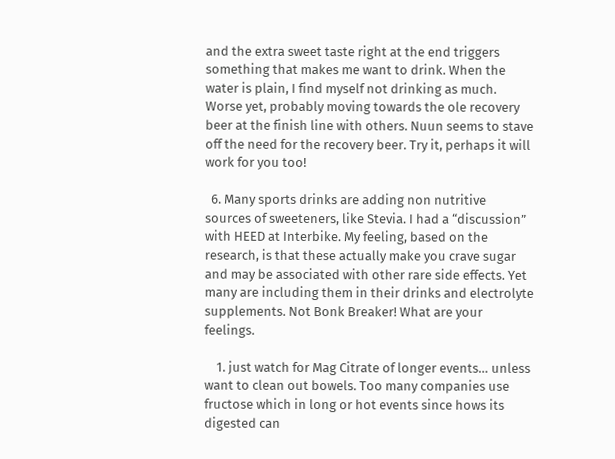and the extra sweet taste right at the end triggers something that makes me want to drink. When the water is plain, I find myself not drinking as much. Worse yet, probably moving towards the ole recovery beer at the finish line with others. Nuun seems to stave off the need for the recovery beer. Try it, perhaps it will work for you too!

  6. Many sports drinks are adding non nutritive sources of sweeteners, like Stevia. I had a “discussion” with HEED at Interbike. My feeling, based on the research, is that these actually make you crave sugar and may be associated with other rare side effects. Yet many are including them in their drinks and electrolyte supplements. Not Bonk Breaker! What are your feelings.

    1. just watch for Mag Citrate of longer events… unless want to clean out bowels. Too many companies use fructose which in long or hot events since hows its digested can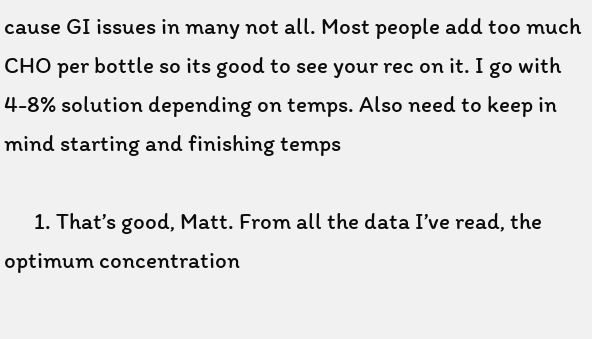cause GI issues in many not all. Most people add too much CHO per bottle so its good to see your rec on it. I go with 4-8% solution depending on temps. Also need to keep in mind starting and finishing temps

      1. That’s good, Matt. From all the data I’ve read, the optimum concentration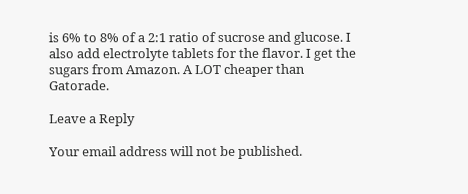is 6% to 8% of a 2:1 ratio of sucrose and glucose. I also add electrolyte tablets for the flavor. I get the sugars from Amazon. A LOT cheaper than Gatorade.

Leave a Reply

Your email address will not be published.